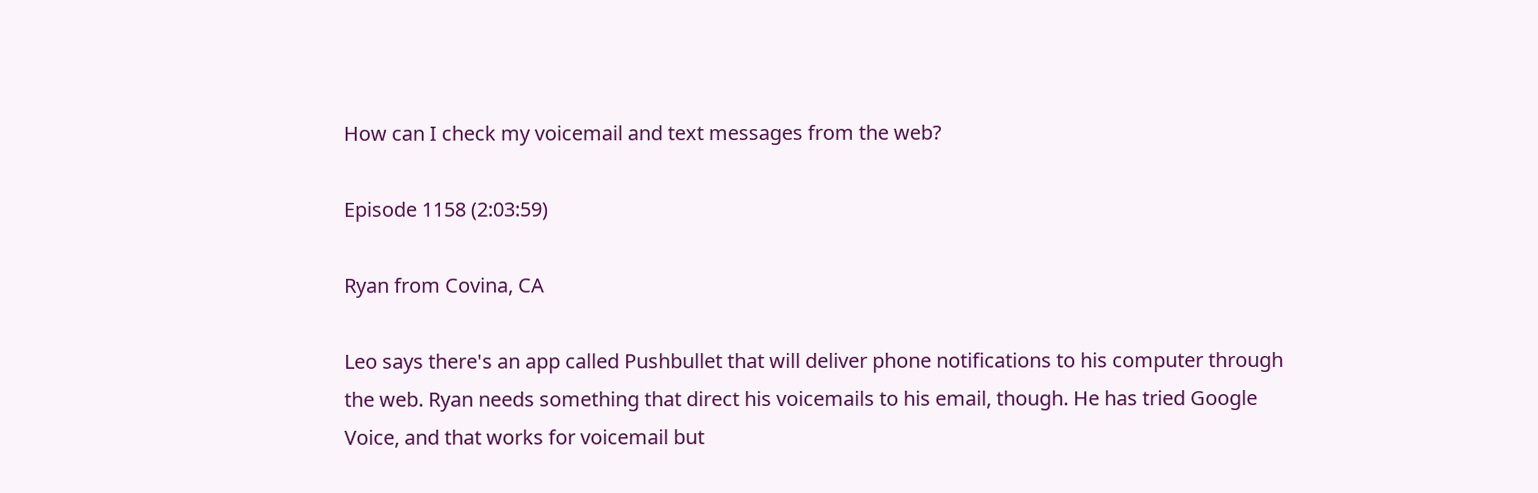How can I check my voicemail and text messages from the web?

Episode 1158 (2:03:59)

Ryan from Covina, CA

Leo says there's an app called Pushbullet that will deliver phone notifications to his computer through the web. Ryan needs something that direct his voicemails to his email, though. He has tried Google Voice, and that works for voicemail but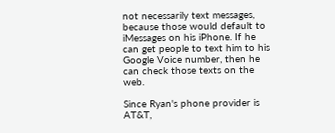not necessarily text messages, because those would default to iMessages on his iPhone. If he can get people to text him to his Google Voice number, then he can check those texts on the web.

Since Ryan's phone provider is AT&T,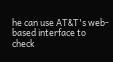he can use AT&T's web-based interface to check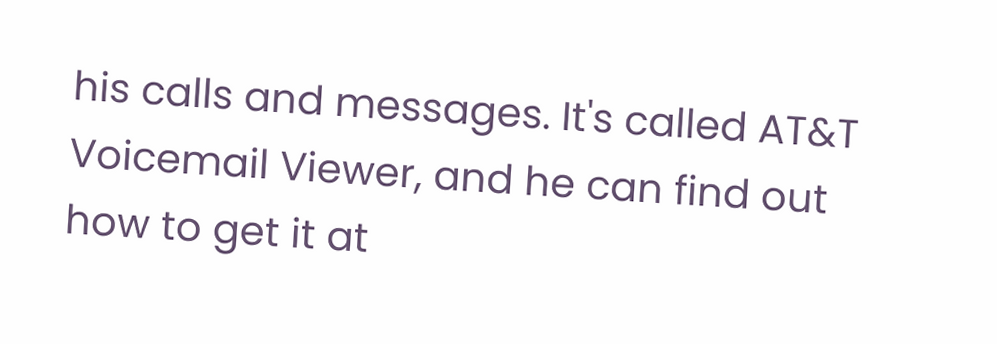his calls and messages. It's called AT&T Voicemail Viewer, and he can find out how to get it at